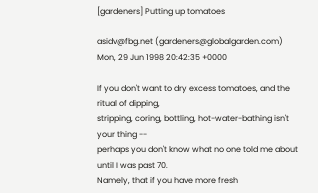[gardeners] Putting up tomatoes

asidv@fbg.net (gardeners@globalgarden.com)
Mon, 29 Jun 1998 20:42:35 +0000

If you don't want to dry excess tomatoes, and the ritual of dipping,
stripping, coring, bottling, hot-water-bathing isn't your thing --
perhaps you don't know what no one told me about until I was past 70.
Namely, that if you have more fresh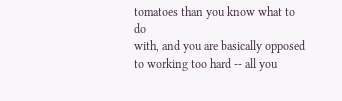tomatoes than you know what to do
with, and you are basically opposed to working too hard -- all you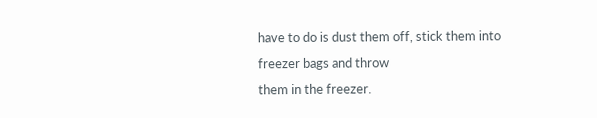have to do is dust them off, stick them into freezer bags and throw
them in the freezer.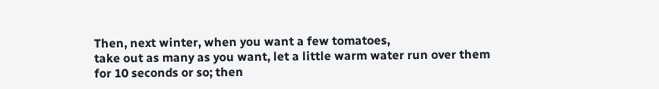Then, next winter, when you want a few tomatoes,
take out as many as you want, let a little warm water run over them
for 10 seconds or so; then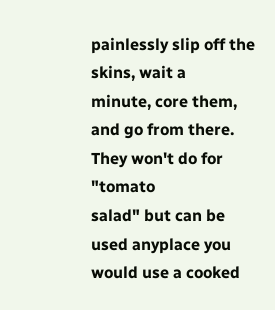painlessly slip off the skins, wait a
minute, core them, and go from there. They won't do for "tomato
salad" but can be used anyplace you would use a cooked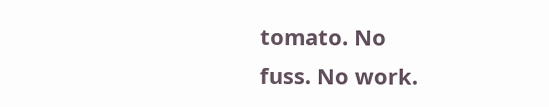tomato. No
fuss. No work.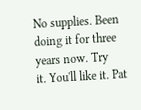No supplies. Been doing it for three years now. Try
it. You'll like it. Pat